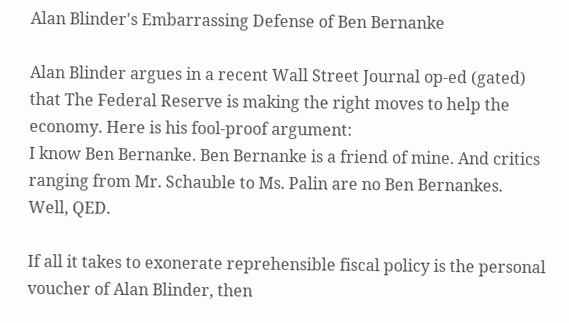Alan Blinder's Embarrassing Defense of Ben Bernanke

Alan Blinder argues in a recent Wall Street Journal op-ed (gated) that The Federal Reserve is making the right moves to help the economy. Here is his fool-proof argument:
I know Ben Bernanke. Ben Bernanke is a friend of mine. And critics ranging from Mr. Schauble to Ms. Palin are no Ben Bernankes.
Well, QED.

If all it takes to exonerate reprehensible fiscal policy is the personal voucher of Alan Blinder, then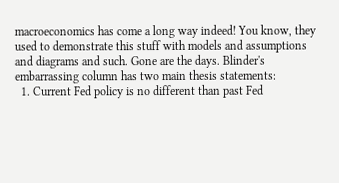macroeconomics has come a long way indeed! You know, they used to demonstrate this stuff with models and assumptions and diagrams and such. Gone are the days. Blinder's embarrassing column has two main thesis statements:
  1. Current Fed policy is no different than past Fed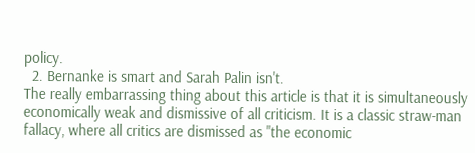policy.
  2. Bernanke is smart and Sarah Palin isn't.
The really embarrassing thing about this article is that it is simultaneously economically weak and dismissive of all criticism. It is a classic straw-man fallacy, where all critics are dismissed as "the economic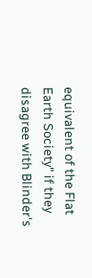equivalent of the Flat Earth Society" if they disagree with Blinder's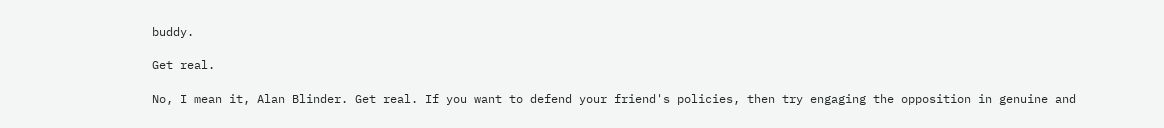buddy.

Get real.

No, I mean it, Alan Blinder. Get real. If you want to defend your friend's policies, then try engaging the opposition in genuine and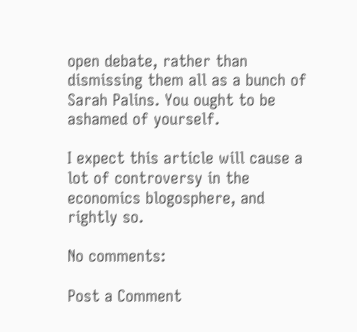open debate, rather than dismissing them all as a bunch of Sarah Palins. You ought to be ashamed of yourself.

I expect this article will cause a lot of controversy in the economics blogosphere, and rightly so.

No comments:

Post a Comment